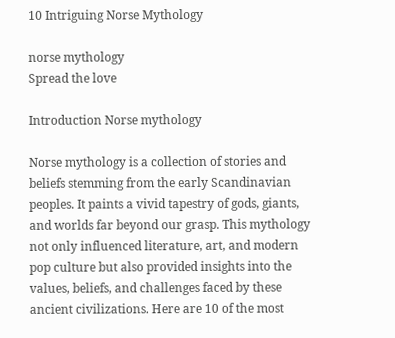10 Intriguing Norse Mythology

norse mythology
Spread the love

Introduction Norse mythology

Norse mythology is a collection of stories and beliefs stemming from the early Scandinavian peoples. It paints a vivid tapestry of gods, giants, and worlds far beyond our grasp. This mythology not only influenced literature, art, and modern pop culture but also provided insights into the values, beliefs, and challenges faced by these ancient civilizations. Here are 10 of the most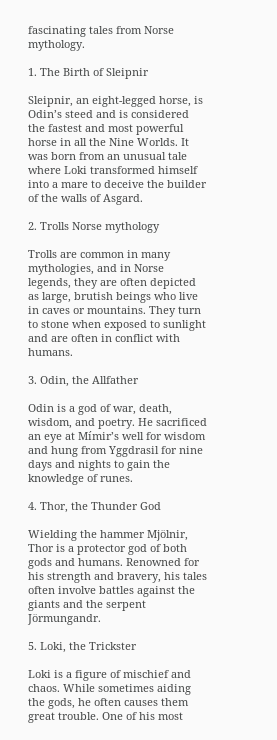fascinating tales from Norse mythology.

1. The Birth of Sleipnir

Sleipnir, an eight-legged horse, is Odin’s steed and is considered the fastest and most powerful horse in all the Nine Worlds. It was born from an unusual tale where Loki transformed himself into a mare to deceive the builder of the walls of Asgard.

2. Trolls Norse mythology

Trolls are common in many mythologies, and in Norse legends, they are often depicted as large, brutish beings who live in caves or mountains. They turn to stone when exposed to sunlight and are often in conflict with humans.

3. Odin, the Allfather

Odin is a god of war, death, wisdom, and poetry. He sacrificed an eye at Mímir’s well for wisdom and hung from Yggdrasil for nine days and nights to gain the knowledge of runes.

4. Thor, the Thunder God

Wielding the hammer Mjölnir, Thor is a protector god of both gods and humans. Renowned for his strength and bravery, his tales often involve battles against the giants and the serpent Jörmungandr.

5. Loki, the Trickster

Loki is a figure of mischief and chaos. While sometimes aiding the gods, he often causes them great trouble. One of his most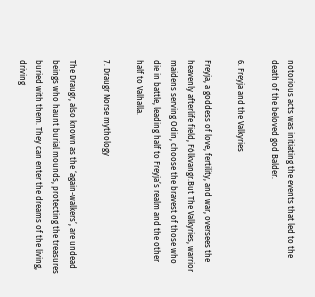notorious acts was initiating the events that led to the death of the beloved god Balder.

6. Freyja and the Valkyries

Freyja, a goddess of love, fertility, and war, oversees the heavenly afterlife field, Fólkvangr.But The Valkyries, warrior maidens serving Odin, choose the bravest of those who die in battle, leading half to Freyja’s realm and the other half to Valhalla.

7. Draugr Norse mythology

The Draugr, also known as the ‘again-walkers’, are undead beings who haunt burial mounds, protecting the treasures buried with them. They can enter the dreams of the living, driving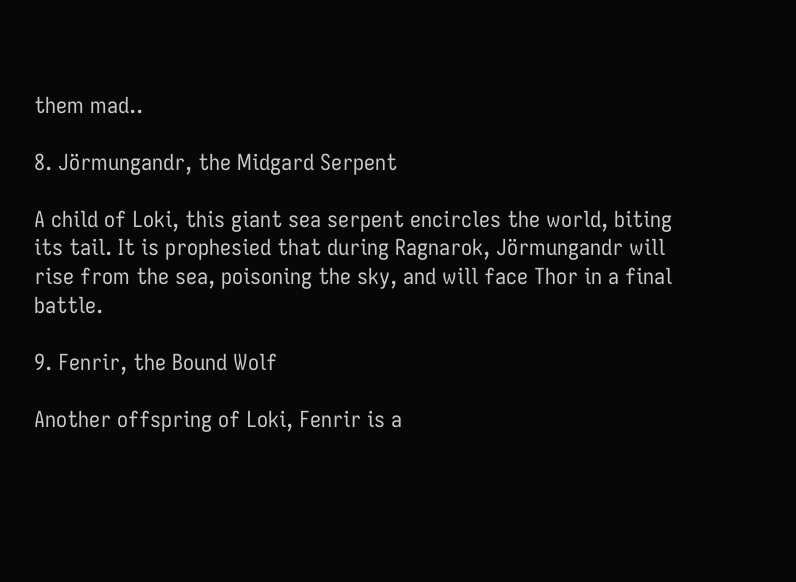them mad..

8. Jörmungandr, the Midgard Serpent

A child of Loki, this giant sea serpent encircles the world, biting its tail. It is prophesied that during Ragnarok, Jörmungandr will rise from the sea, poisoning the sky, and will face Thor in a final battle.

9. Fenrir, the Bound Wolf

Another offspring of Loki, Fenrir is a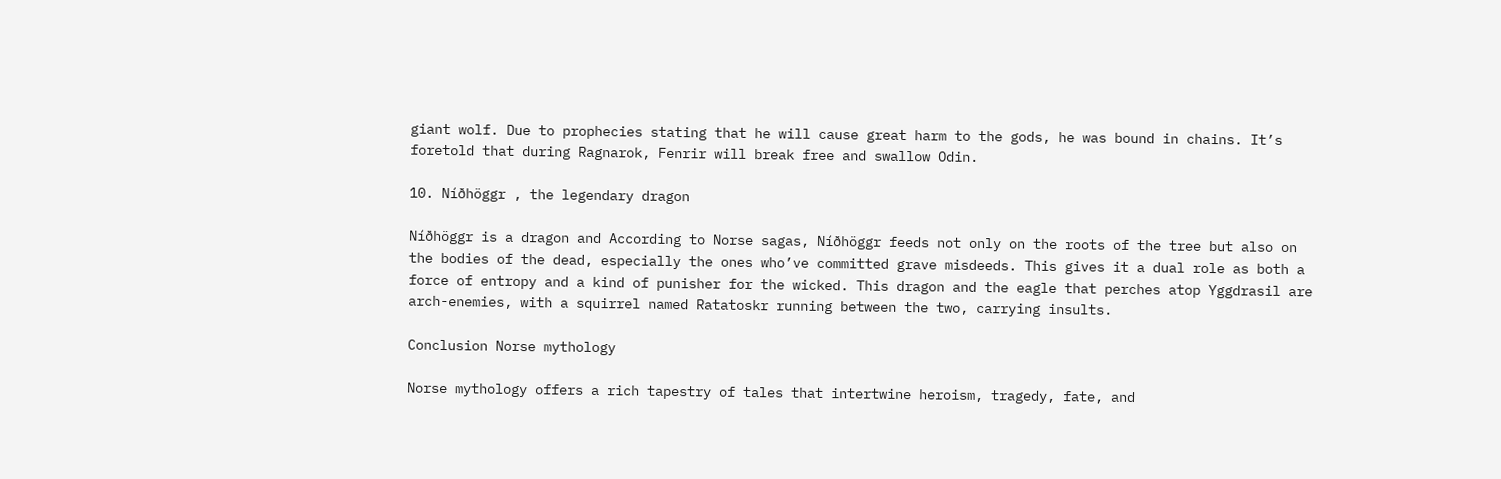giant wolf. Due to prophecies stating that he will cause great harm to the gods, he was bound in chains. It’s foretold that during Ragnarok, Fenrir will break free and swallow Odin.

10. Níðhöggr , the legendary dragon

Níðhöggr is a dragon and According to Norse sagas, Níðhöggr feeds not only on the roots of the tree but also on the bodies of the dead, especially the ones who’ve committed grave misdeeds. This gives it a dual role as both a force of entropy and a kind of punisher for the wicked. This dragon and the eagle that perches atop Yggdrasil are arch-enemies, with a squirrel named Ratatoskr running between the two, carrying insults.

Conclusion Norse mythology

Norse mythology offers a rich tapestry of tales that intertwine heroism, tragedy, fate, and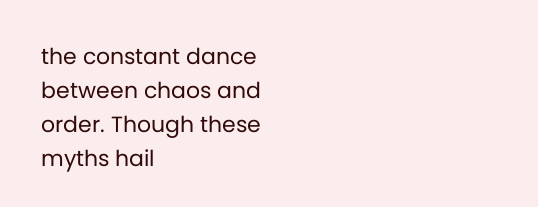the constant dance between chaos and order. Though these myths hail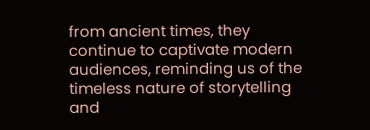from ancient times, they continue to captivate modern audiences, reminding us of the timeless nature of storytelling and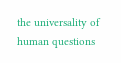the universality of human questions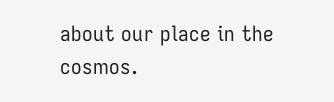about our place in the cosmos.